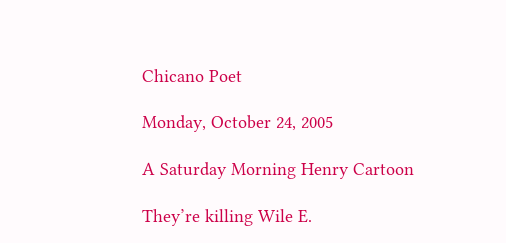Chicano Poet

Monday, October 24, 2005

A Saturday Morning Henry Cartoon

They’re killing Wile E.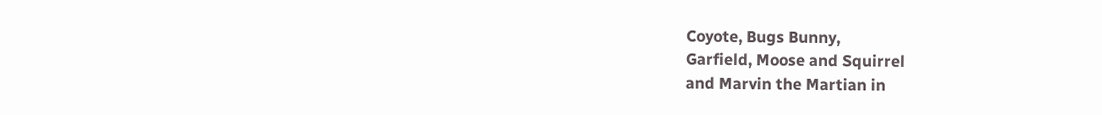Coyote, Bugs Bunny,
Garfield, Moose and Squirrel
and Marvin the Martian in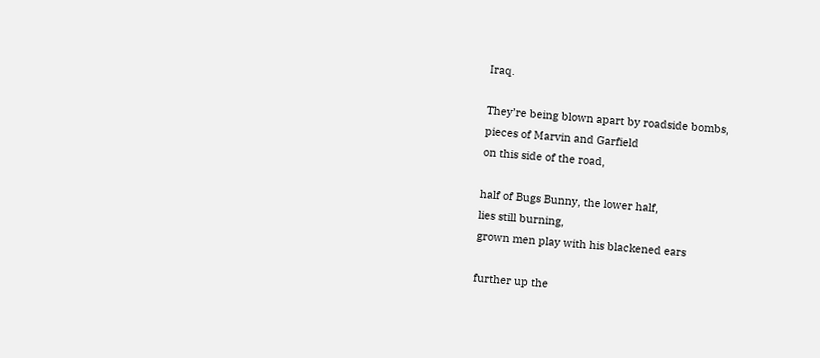Iraq.

They’re being blown apart by roadside bombs,
pieces of Marvin and Garfield
on this side of the road,

half of Bugs Bunny, the lower half,
lies still burning,
grown men play with his blackened ears

further up the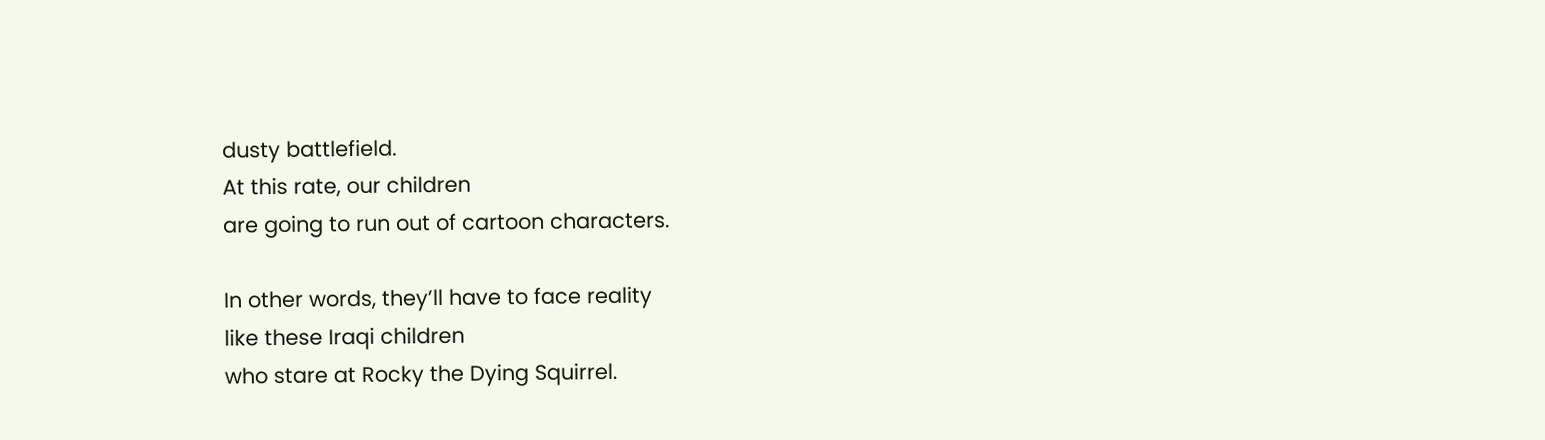dusty battlefield.
At this rate, our children
are going to run out of cartoon characters.

In other words, they’ll have to face reality
like these Iraqi children
who stare at Rocky the Dying Squirrel.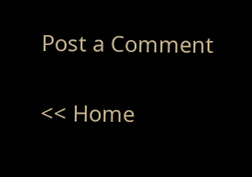Post a Comment

<< Home